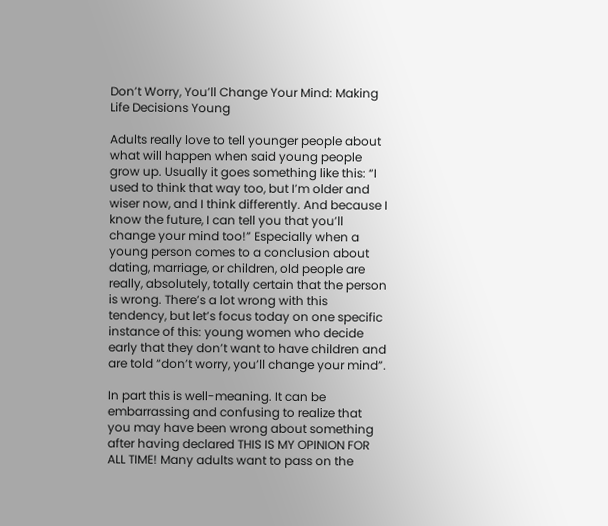Don’t Worry, You’ll Change Your Mind: Making Life Decisions Young

Adults really love to tell younger people about what will happen when said young people grow up. Usually it goes something like this: “I used to think that way too, but I’m older and wiser now, and I think differently. And because I know the future, I can tell you that you’ll change your mind too!” Especially when a young person comes to a conclusion about dating, marriage, or children, old people are really, absolutely, totally certain that the person is wrong. There’s a lot wrong with this tendency, but let’s focus today on one specific instance of this: young women who decide early that they don’t want to have children and are told “don’t worry, you’ll change your mind”.

In part this is well-meaning. It can be embarrassing and confusing to realize that you may have been wrong about something after having declared THIS IS MY OPINION FOR ALL TIME! Many adults want to pass on the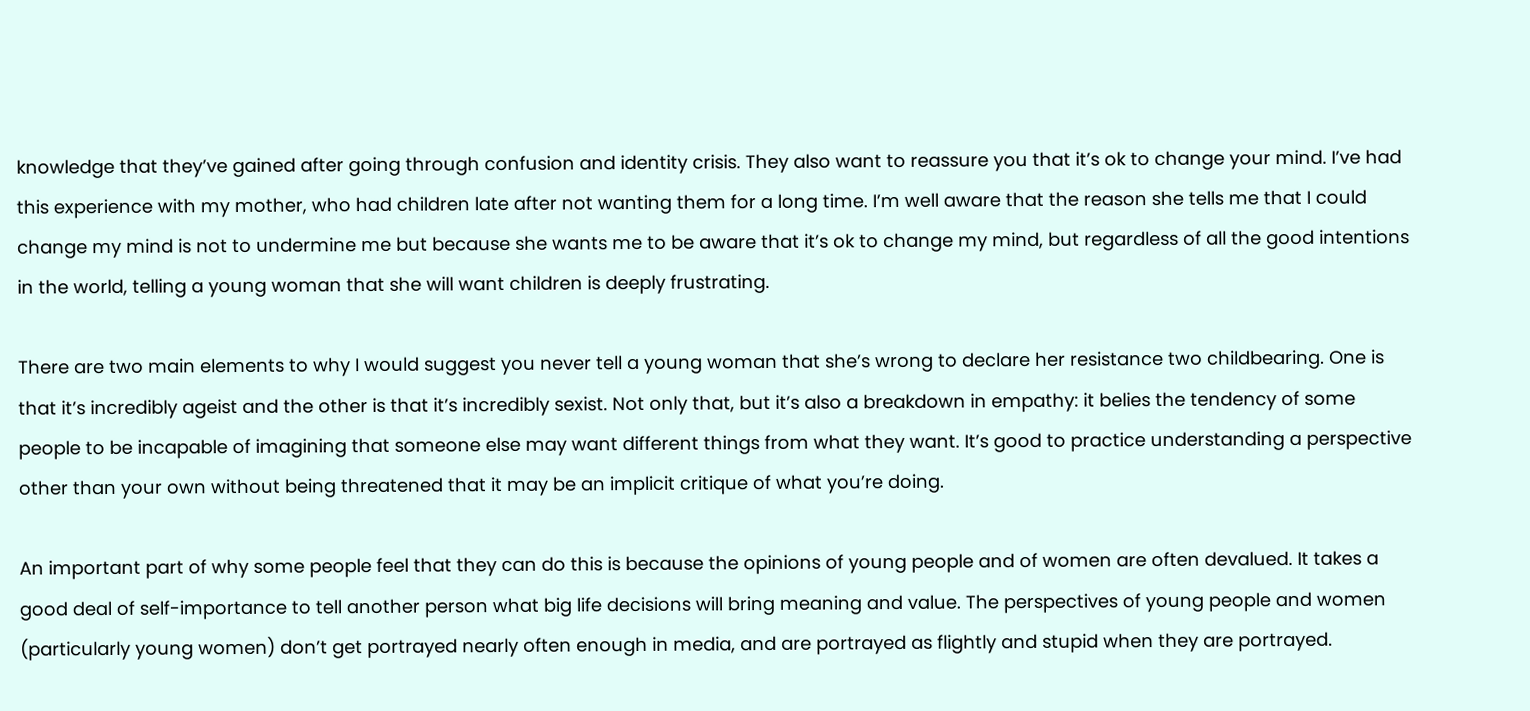knowledge that they’ve gained after going through confusion and identity crisis. They also want to reassure you that it’s ok to change your mind. I’ve had this experience with my mother, who had children late after not wanting them for a long time. I’m well aware that the reason she tells me that I could change my mind is not to undermine me but because she wants me to be aware that it’s ok to change my mind, but regardless of all the good intentions in the world, telling a young woman that she will want children is deeply frustrating.

There are two main elements to why I would suggest you never tell a young woman that she’s wrong to declare her resistance two childbearing. One is that it’s incredibly ageist and the other is that it’s incredibly sexist. Not only that, but it’s also a breakdown in empathy: it belies the tendency of some people to be incapable of imagining that someone else may want different things from what they want. It’s good to practice understanding a perspective other than your own without being threatened that it may be an implicit critique of what you’re doing.

An important part of why some people feel that they can do this is because the opinions of young people and of women are often devalued. It takes a good deal of self-importance to tell another person what big life decisions will bring meaning and value. The perspectives of young people and women (particularly young women) don’t get portrayed nearly often enough in media, and are portrayed as flightly and stupid when they are portrayed.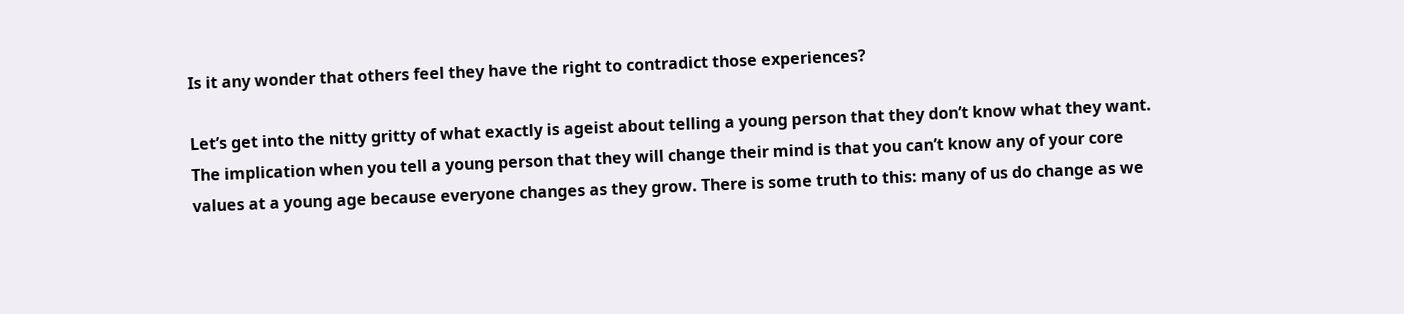Is it any wonder that others feel they have the right to contradict those experiences?

Let’s get into the nitty gritty of what exactly is ageist about telling a young person that they don’t know what they want. The implication when you tell a young person that they will change their mind is that you can’t know any of your core values at a young age because everyone changes as they grow. There is some truth to this: many of us do change as we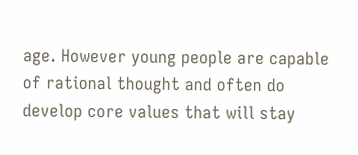age. However young people are capable of rational thought and often do develop core values that will stay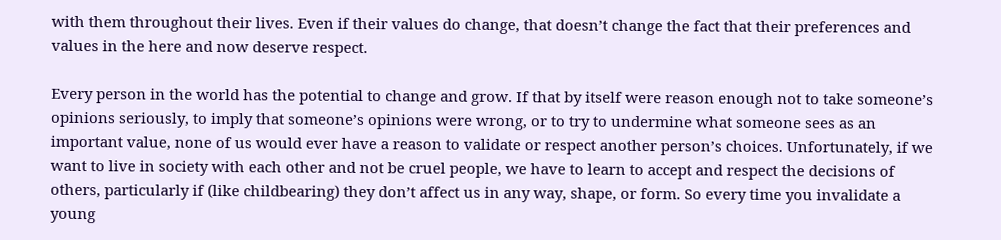with them throughout their lives. Even if their values do change, that doesn’t change the fact that their preferences and values in the here and now deserve respect.

Every person in the world has the potential to change and grow. If that by itself were reason enough not to take someone’s opinions seriously, to imply that someone’s opinions were wrong, or to try to undermine what someone sees as an important value, none of us would ever have a reason to validate or respect another person’s choices. Unfortunately, if we want to live in society with each other and not be cruel people, we have to learn to accept and respect the decisions of others, particularly if (like childbearing) they don’t affect us in any way, shape, or form. So every time you invalidate a young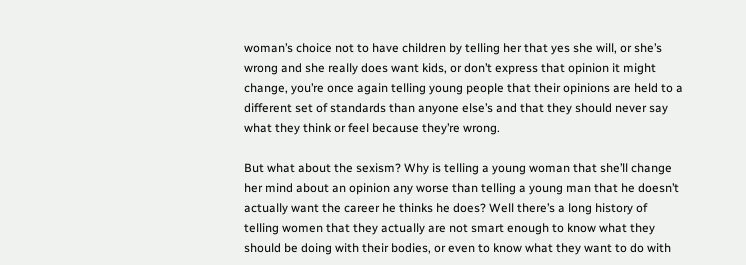woman’s choice not to have children by telling her that yes she will, or she’s wrong and she really does want kids, or don’t express that opinion it might change, you’re once again telling young people that their opinions are held to a different set of standards than anyone else’s and that they should never say what they think or feel because they’re wrong.

But what about the sexism? Why is telling a young woman that she’ll change her mind about an opinion any worse than telling a young man that he doesn’t actually want the career he thinks he does? Well there’s a long history of telling women that they actually are not smart enough to know what they should be doing with their bodies, or even to know what they want to do with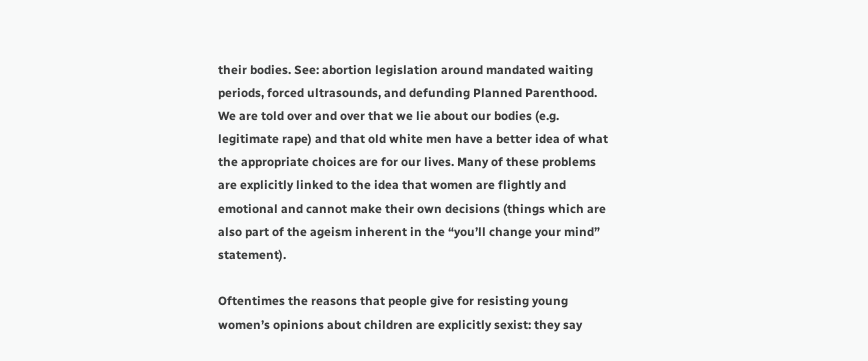their bodies. See: abortion legislation around mandated waiting periods, forced ultrasounds, and defunding Planned Parenthood. We are told over and over that we lie about our bodies (e.g. legitimate rape) and that old white men have a better idea of what the appropriate choices are for our lives. Many of these problems are explicitly linked to the idea that women are flightly and emotional and cannot make their own decisions (things which are also part of the ageism inherent in the “you’ll change your mind” statement).

Oftentimes the reasons that people give for resisting young women’s opinions about children are explicitly sexist: they say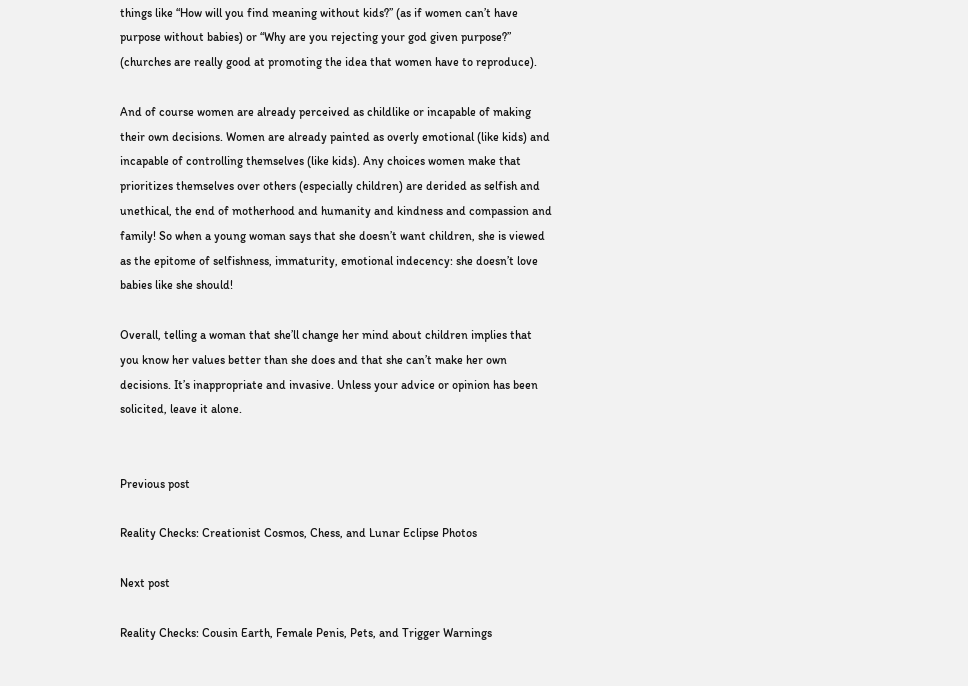things like “How will you find meaning without kids?” (as if women can’t have purpose without babies) or “Why are you rejecting your god given purpose?” (churches are really good at promoting the idea that women have to reproduce).

And of course women are already perceived as childlike or incapable of making their own decisions. Women are already painted as overly emotional (like kids) and incapable of controlling themselves (like kids). Any choices women make that prioritizes themselves over others (especially children) are derided as selfish and unethical, the end of motherhood and humanity and kindness and compassion and family! So when a young woman says that she doesn’t want children, she is viewed as the epitome of selfishness, immaturity, emotional indecency: she doesn’t love babies like she should!

Overall, telling a woman that she’ll change her mind about children implies that you know her values better than she does and that she can’t make her own decisions. It’s inappropriate and invasive. Unless your advice or opinion has been solicited, leave it alone.


Previous post

Reality Checks: Creationist Cosmos, Chess, and Lunar Eclipse Photos

Next post

Reality Checks: Cousin Earth, Female Penis, Pets, and Trigger Warnings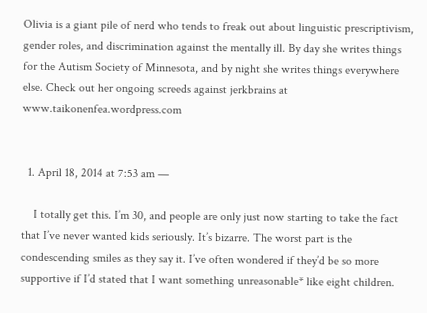Olivia is a giant pile of nerd who tends to freak out about linguistic prescriptivism, gender roles, and discrimination against the mentally ill. By day she writes things for the Autism Society of Minnesota, and by night she writes things everywhere else. Check out her ongoing screeds against jerkbrains at www.taikonenfea.wordpress.com


  1. April 18, 2014 at 7:53 am —

    I totally get this. I’m 30, and people are only just now starting to take the fact that I’ve never wanted kids seriously. It’s bizarre. The worst part is the condescending smiles as they say it. I’ve often wondered if they’d be so more supportive if I’d stated that I want something unreasonable* like eight children.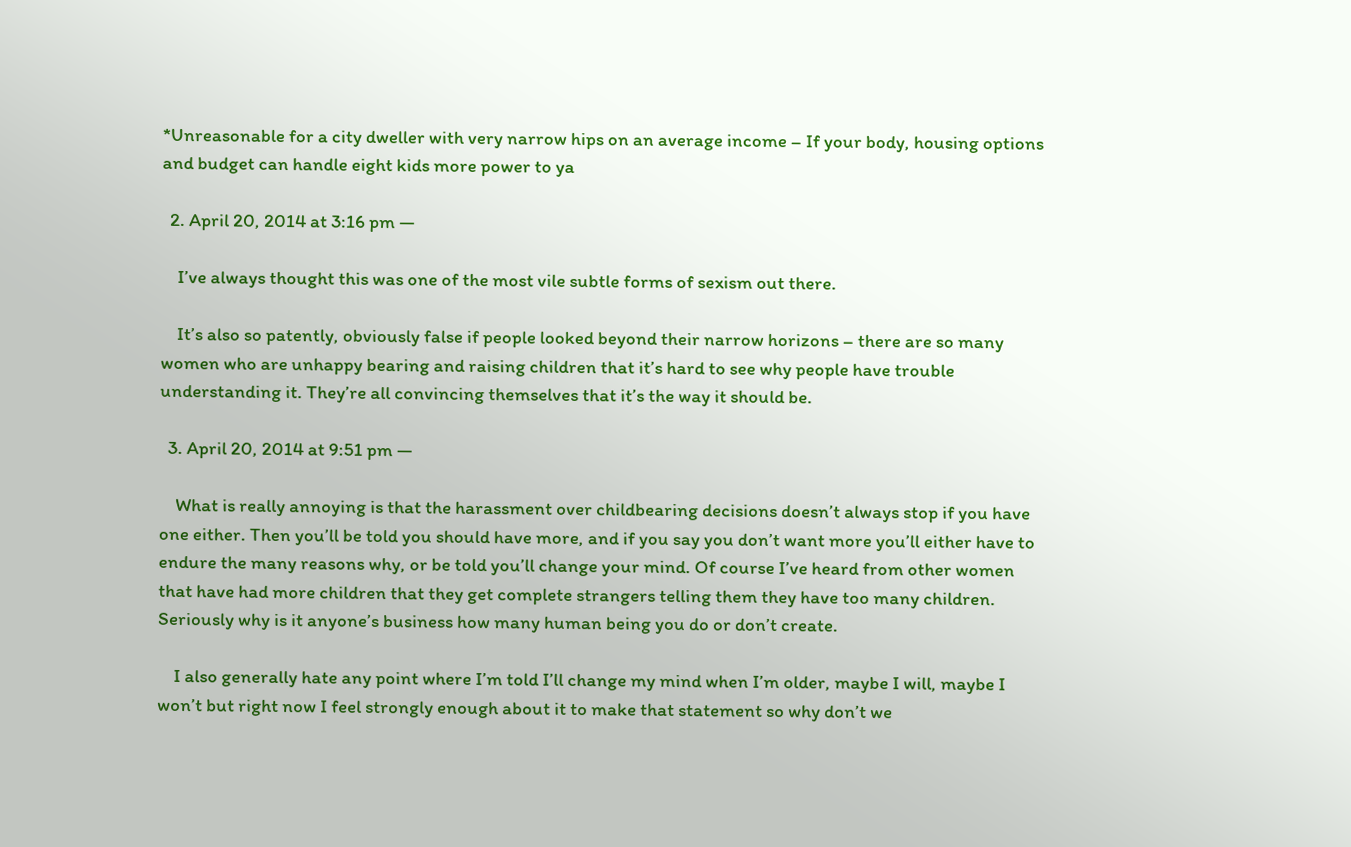*Unreasonable for a city dweller with very narrow hips on an average income – If your body, housing options and budget can handle eight kids more power to ya

  2. April 20, 2014 at 3:16 pm —

    I’ve always thought this was one of the most vile subtle forms of sexism out there.

    It’s also so patently, obviously false if people looked beyond their narrow horizons – there are so many women who are unhappy bearing and raising children that it’s hard to see why people have trouble understanding it. They’re all convincing themselves that it’s the way it should be.

  3. April 20, 2014 at 9:51 pm —

    What is really annoying is that the harassment over childbearing decisions doesn’t always stop if you have one either. Then you’ll be told you should have more, and if you say you don’t want more you’ll either have to endure the many reasons why, or be told you’ll change your mind. Of course I’ve heard from other women that have had more children that they get complete strangers telling them they have too many children. Seriously why is it anyone’s business how many human being you do or don’t create.

    I also generally hate any point where I’m told I’ll change my mind when I’m older, maybe I will, maybe I won’t but right now I feel strongly enough about it to make that statement so why don’t we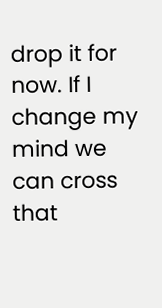drop it for now. If I change my mind we can cross that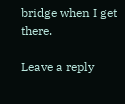bridge when I get there.

Leave a reply